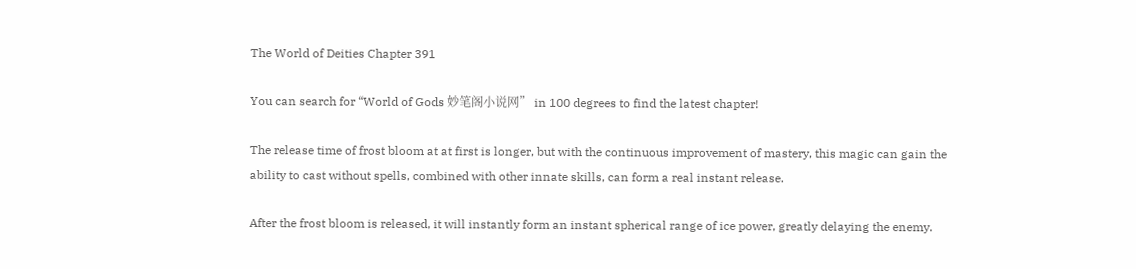The World of Deities Chapter 391

You can search for “World of Gods 妙笔阁小说网” in 100 degrees to find the latest chapter!

The release time of frost bloom at at first is longer, but with the continuous improvement of mastery, this magic can gain the ability to cast without spells, combined with other innate skills, can form a real instant release.

After the frost bloom is released, it will instantly form an instant spherical range of ice power, greatly delaying the enemy.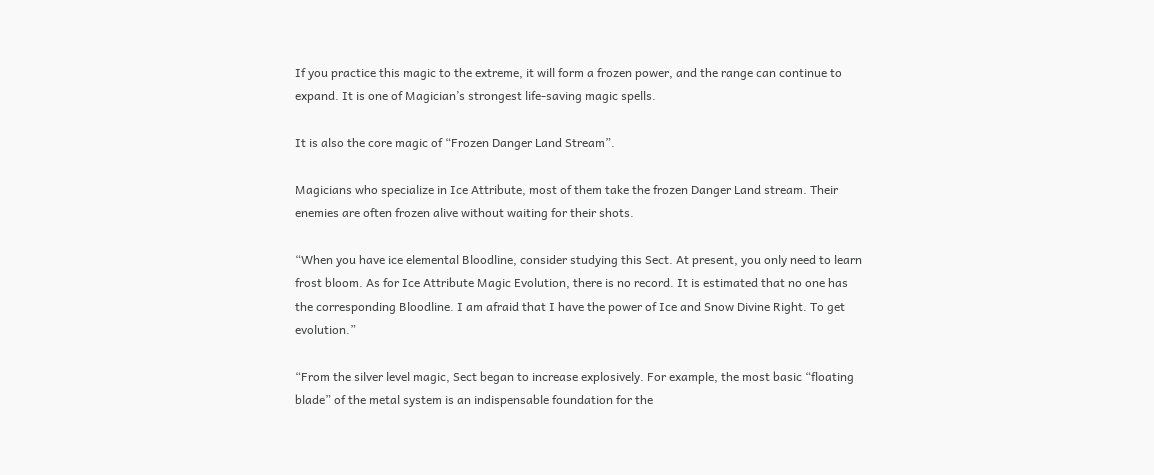If you practice this magic to the extreme, it will form a frozen power, and the range can continue to expand. It is one of Magician’s strongest life-saving magic spells.

It is also the core magic of “Frozen Danger Land Stream”.

Magicians who specialize in Ice Attribute, most of them take the frozen Danger Land stream. Their enemies are often frozen alive without waiting for their shots.

“When you have ice elemental Bloodline, consider studying this Sect. At present, you only need to learn frost bloom. As for Ice Attribute Magic Evolution, there is no record. It is estimated that no one has the corresponding Bloodline. I am afraid that I have the power of Ice and Snow Divine Right. To get evolution.”

“From the silver level magic, Sect began to increase explosively. For example, the most basic “floating blade” of the metal system is an indispensable foundation for the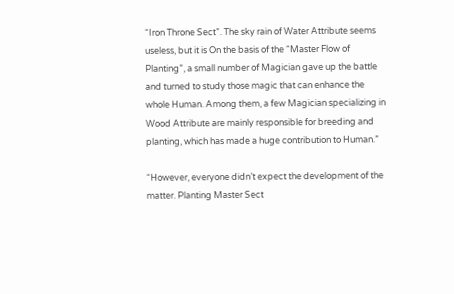“Iron Throne Sect”. The sky rain of Water Attribute seems useless, but it is On the basis of the “Master Flow of Planting”, a small number of Magician gave up the battle and turned to study those magic that can enhance the whole Human. Among them, a few Magician specializing in Wood Attribute are mainly responsible for breeding and planting, which has made a huge contribution to Human.”

“However, everyone didn’t expect the development of the matter. Planting Master Sect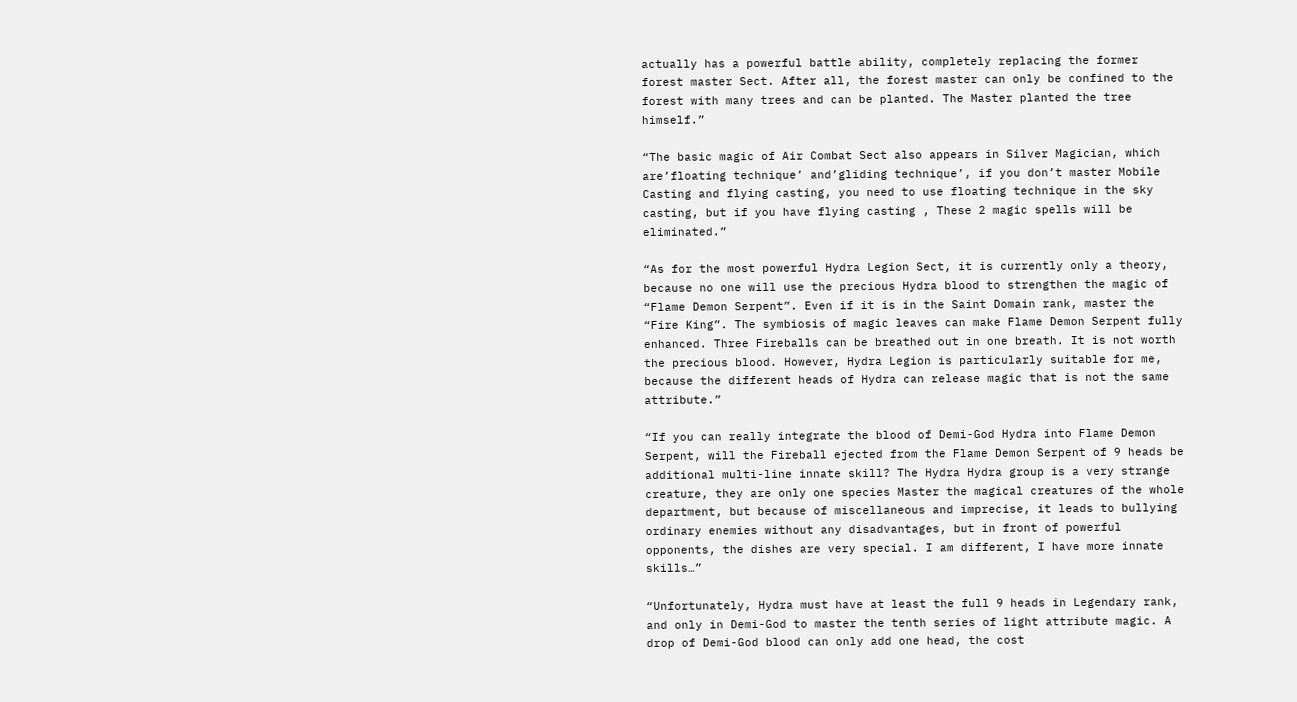actually has a powerful battle ability, completely replacing the former forest master Sect. After all, the forest master can only be confined to the forest with many trees and can be planted. The Master planted the tree himself.”

“The basic magic of Air Combat Sect also appears in Silver Magician, which are’floating technique’ and’gliding technique’, if you don’t master Mobile Casting and flying casting, you need to use floating technique in the sky casting, but if you have flying casting , These 2 magic spells will be eliminated.”

“As for the most powerful Hydra Legion Sect, it is currently only a theory, because no one will use the precious Hydra blood to strengthen the magic of “Flame Demon Serpent”. Even if it is in the Saint Domain rank, master the “Fire King”. The symbiosis of magic leaves can make Flame Demon Serpent fully enhanced. Three Fireballs can be breathed out in one breath. It is not worth the precious blood. However, Hydra Legion is particularly suitable for me, because the different heads of Hydra can release magic that is not the same attribute.”

“If you can really integrate the blood of Demi-God Hydra into Flame Demon Serpent, will the Fireball ejected from the Flame Demon Serpent of 9 heads be additional multi-line innate skill? The Hydra Hydra group is a very strange creature, they are only one species Master the magical creatures of the whole department, but because of miscellaneous and imprecise, it leads to bullying ordinary enemies without any disadvantages, but in front of powerful opponents, the dishes are very special. I am different, I have more innate skills…”

“Unfortunately, Hydra must have at least the full 9 heads in Legendary rank, and only in Demi-God to master the tenth series of light attribute magic. A drop of Demi-God blood can only add one head, the cost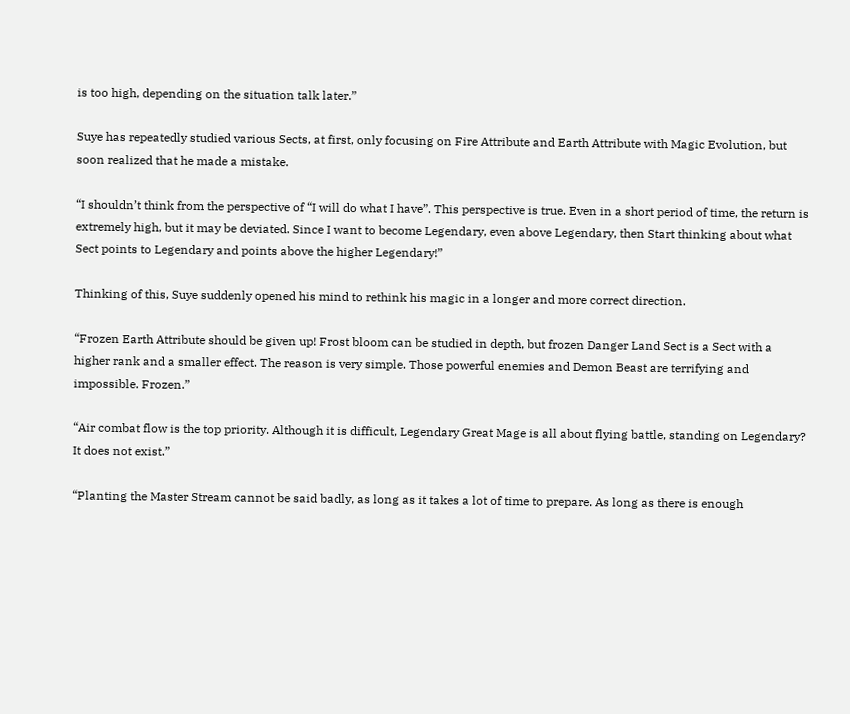is too high, depending on the situation talk later.”

Suye has repeatedly studied various Sects, at first, only focusing on Fire Attribute and Earth Attribute with Magic Evolution, but soon realized that he made a mistake.

“I shouldn’t think from the perspective of “I will do what I have”. This perspective is true. Even in a short period of time, the return is extremely high, but it may be deviated. Since I want to become Legendary, even above Legendary, then Start thinking about what Sect points to Legendary and points above the higher Legendary!”

Thinking of this, Suye suddenly opened his mind to rethink his magic in a longer and more correct direction.

“Frozen Earth Attribute should be given up! Frost bloom can be studied in depth, but frozen Danger Land Sect is a Sect with a higher rank and a smaller effect. The reason is very simple. Those powerful enemies and Demon Beast are terrifying and impossible. Frozen.”

“Air combat flow is the top priority. Although it is difficult, Legendary Great Mage is all about flying battle, standing on Legendary? It does not exist.”

“Planting the Master Stream cannot be said badly, as long as it takes a lot of time to prepare. As long as there is enough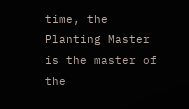time, the Planting Master is the master of the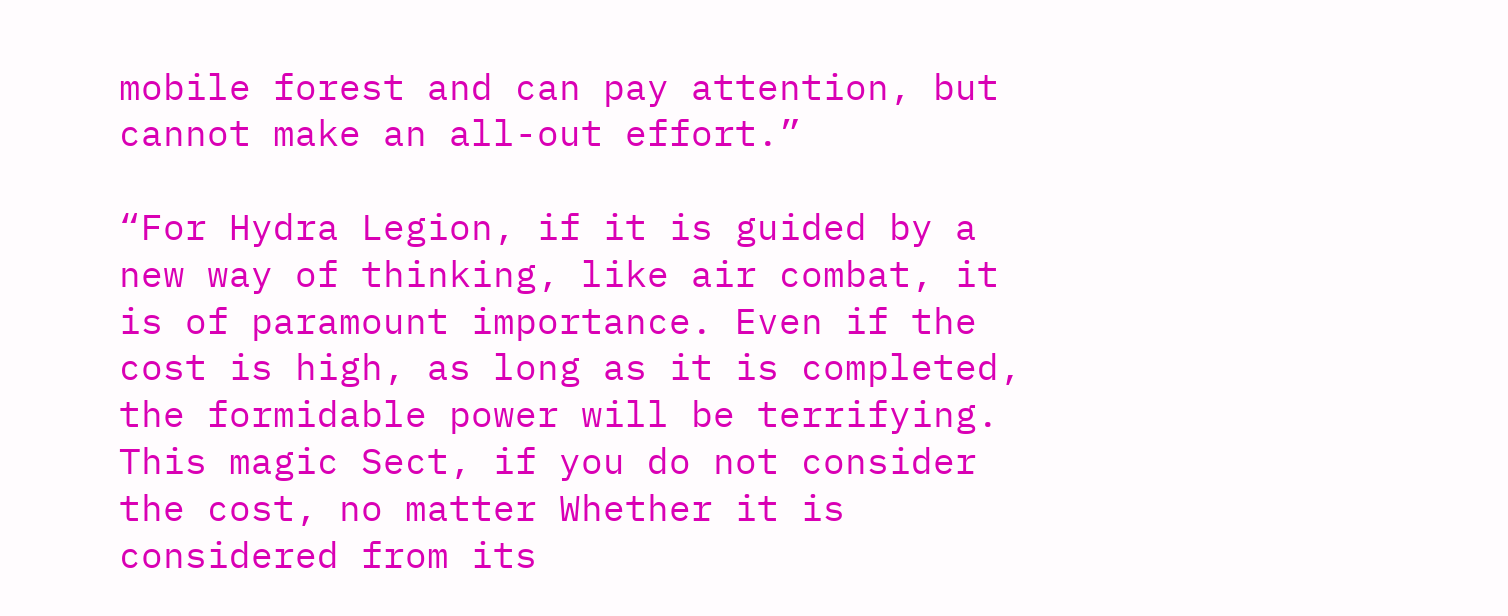mobile forest and can pay attention, but cannot make an all-out effort.”

“For Hydra Legion, if it is guided by a new way of thinking, like air combat, it is of paramount importance. Even if the cost is high, as long as it is completed, the formidable power will be terrifying. This magic Sect, if you do not consider the cost, no matter Whether it is considered from its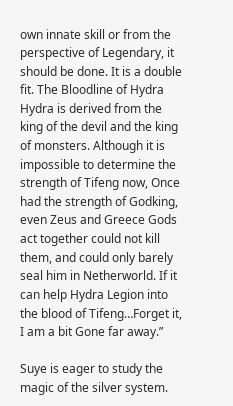own innate skill or from the perspective of Legendary, it should be done. It is a double fit. The Bloodline of Hydra Hydra is derived from the king of the devil and the king of monsters. Although it is impossible to determine the strength of Tifeng now, Once had the strength of Godking, even Zeus and Greece Gods act together could not kill them, and could only barely seal him in Netherworld. If it can help Hydra Legion into the blood of Tifeng…Forget it, I am a bit Gone far away.”

Suye is eager to study the magic of the silver system.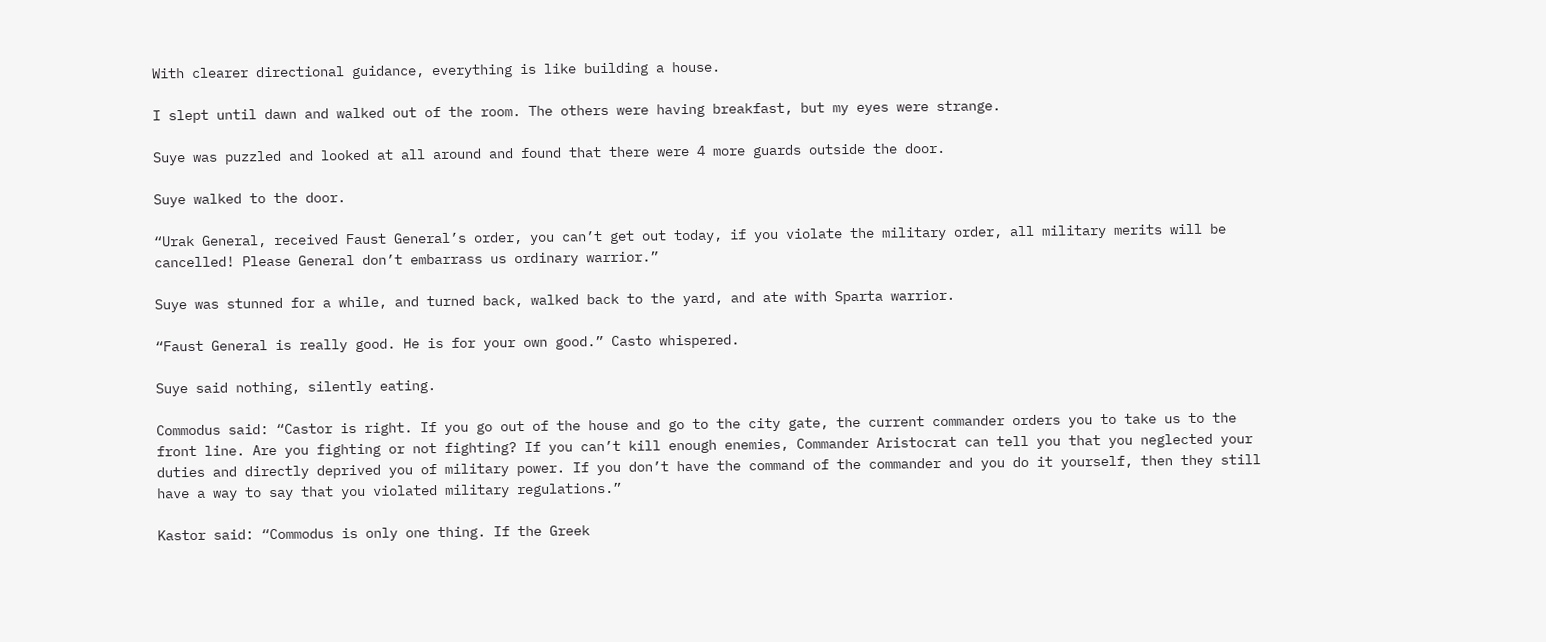With clearer directional guidance, everything is like building a house.

I slept until dawn and walked out of the room. The others were having breakfast, but my eyes were strange.

Suye was puzzled and looked at all around and found that there were 4 more guards outside the door.

Suye walked to the door.

“Urak General, received Faust General’s order, you can’t get out today, if you violate the military order, all military merits will be cancelled! Please General don’t embarrass us ordinary warrior.”

Suye was stunned for a while, and turned back, walked back to the yard, and ate with Sparta warrior.

“Faust General is really good. He is for your own good.” Casto whispered.

Suye said nothing, silently eating.

Commodus said: “Castor is right. If you go out of the house and go to the city gate, the current commander orders you to take us to the front line. Are you fighting or not fighting? If you can’t kill enough enemies, Commander Aristocrat can tell you that you neglected your duties and directly deprived you of military power. If you don’t have the command of the commander and you do it yourself, then they still have a way to say that you violated military regulations.”

Kastor said: “Commodus is only one thing. If the Greek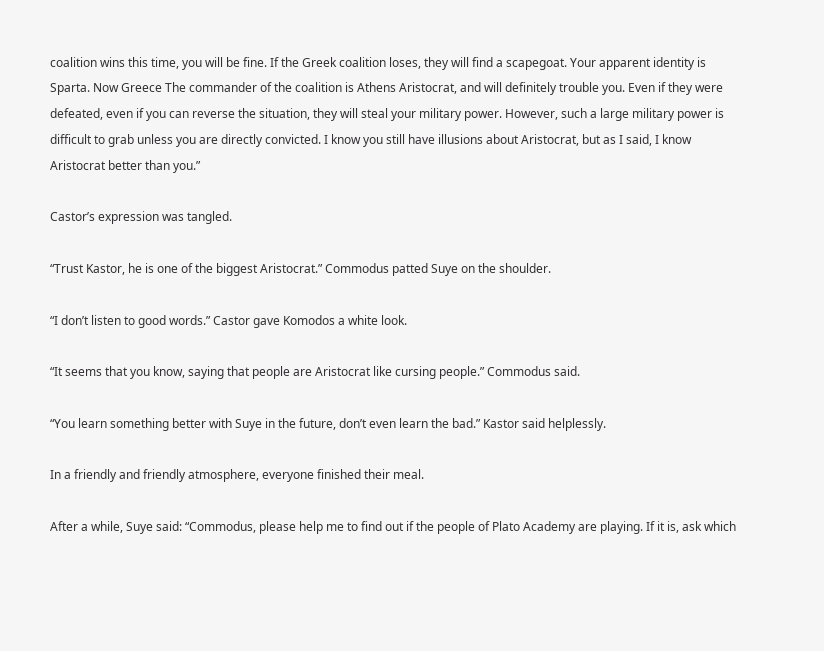coalition wins this time, you will be fine. If the Greek coalition loses, they will find a scapegoat. Your apparent identity is Sparta. Now Greece The commander of the coalition is Athens Aristocrat, and will definitely trouble you. Even if they were defeated, even if you can reverse the situation, they will steal your military power. However, such a large military power is difficult to grab unless you are directly convicted. I know you still have illusions about Aristocrat, but as I said, I know Aristocrat better than you.”

Castor’s expression was tangled.

“Trust Kastor, he is one of the biggest Aristocrat.” Commodus patted Suye on the shoulder.

“I don’t listen to good words.” Castor gave Komodos a white look.

“It seems that you know, saying that people are Aristocrat like cursing people.” Commodus said.

“You learn something better with Suye in the future, don’t even learn the bad.” Kastor said helplessly.

In a friendly and friendly atmosphere, everyone finished their meal.

After a while, Suye said: “Commodus, please help me to find out if the people of Plato Academy are playing. If it is, ask which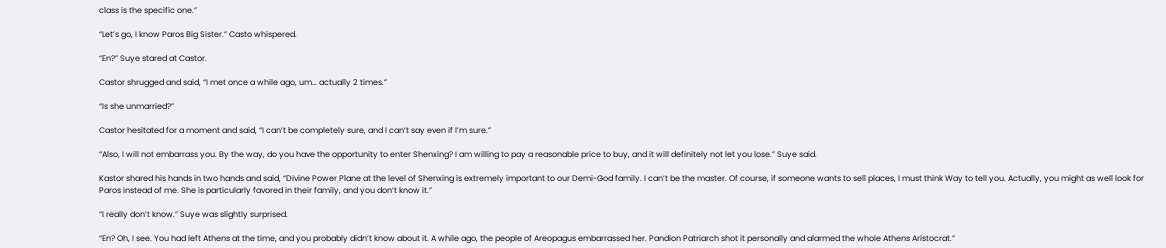class is the specific one.”

“Let’s go, I know Paros Big Sister.” Casto whispered.

“En?” Suye stared at Castor.

Castor shrugged and said, “I met once a while ago, um… actually 2 times.”

“Is she unmarried?”

Castor hesitated for a moment and said, “I can’t be completely sure, and I can’t say even if I’m sure.”

“Also, I will not embarrass you. By the way, do you have the opportunity to enter Shenxing? I am willing to pay a reasonable price to buy, and it will definitely not let you lose.” Suye said.

Kastor shared his hands in two hands and said, “Divine Power Plane at the level of Shenxing is extremely important to our Demi-God family. I can’t be the master. Of course, if someone wants to sell places, I must think Way to tell you. Actually, you might as well look for Paros instead of me. She is particularly favored in their family, and you don’t know it.”

“I really don’t know.” Suye was slightly surprised.

“En? Oh, I see. You had left Athens at the time, and you probably didn’t know about it. A while ago, the people of Areopagus embarrassed her. Pandion Patriarch shot it personally and alarmed the whole Athens Aristocrat.”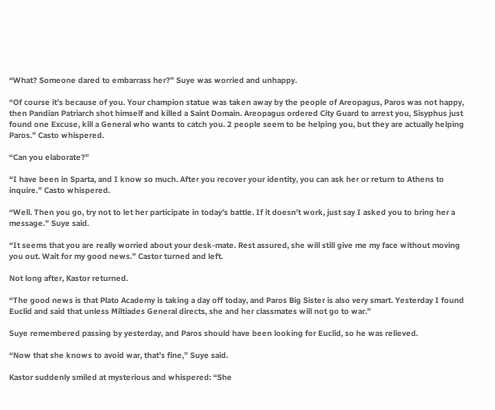“What? Someone dared to embarrass her?” Suye was worried and unhappy.

“Of course it’s because of you. Your champion statue was taken away by the people of Areopagus, Paros was not happy, then Pandian Patriarch shot himself and killed a Saint Domain. Areopagus ordered City Guard to arrest you, Sisyphus just found one Excuse, kill a General who wants to catch you. 2 people seem to be helping you, but they are actually helping Paros.” Casto whispered.

“Can you elaborate?”

“I have been in Sparta, and I know so much. After you recover your identity, you can ask her or return to Athens to inquire.” Casto whispered.

“Well. Then you go, try not to let her participate in today’s battle. If it doesn’t work, just say I asked you to bring her a message.” Suye said.

“It seems that you are really worried about your desk-mate. Rest assured, she will still give me my face without moving you out. Wait for my good news.” Castor turned and left.

Not long after, Kastor returned.

“The good news is that Plato Academy is taking a day off today, and Paros Big Sister is also very smart. Yesterday I found Euclid and said that unless Miltiades General directs, she and her classmates will not go to war.”

Suye remembered passing by yesterday, and Paros should have been looking for Euclid, so he was relieved.

“Now that she knows to avoid war, that’s fine,” Suye said.

Kastor suddenly smiled at mysterious and whispered: “She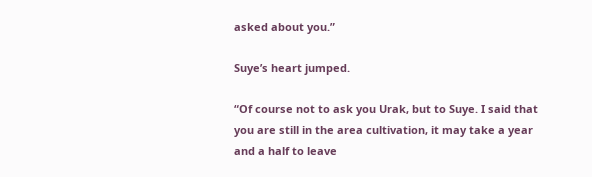asked about you.”

Suye’s heart jumped.

“Of course not to ask you Urak, but to Suye. I said that you are still in the area cultivation, it may take a year and a half to leave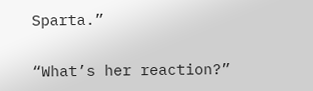Sparta.”

“What’s her reaction?”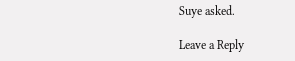Suye asked.

Leave a Reply